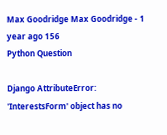Max Goodridge Max Goodridge - 1 year ago 156
Python Question

Django AttributeError: 'InterestsForm' object has no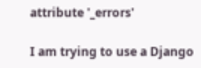attribute '_errors'

I am trying to use a Django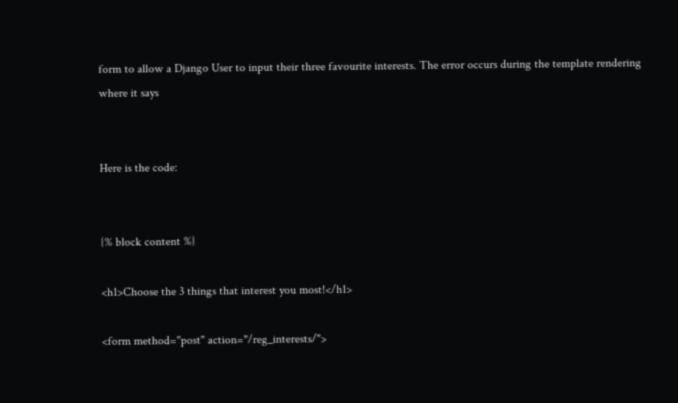form to allow a Django User to input their three favourite interests. The error occurs during the template rendering where it says


Here is the code:


{% block content %}

<h1>Choose the 3 things that interest you most!</h1>

<form method="post" action="/reg_interests/">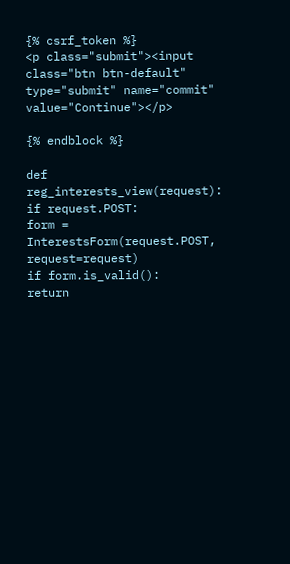{% csrf_token %}
<p class="submit"><input class="btn btn-default" type="submit" name="commit" value="Continue"></p>

{% endblock %}

def reg_interests_view(request):
if request.POST:
form = InterestsForm(request.POST, request=request)
if form.is_valid():
return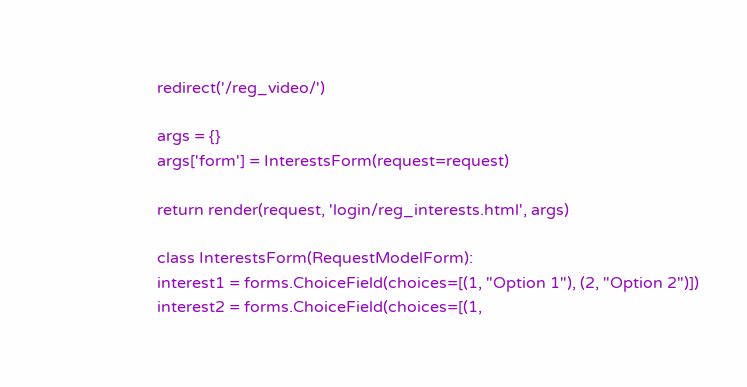redirect('/reg_video/')

args = {}
args['form'] = InterestsForm(request=request)

return render(request, 'login/reg_interests.html', args)

class InterestsForm(RequestModelForm):
interest1 = forms.ChoiceField(choices=[(1, "Option 1"), (2, "Option 2")])
interest2 = forms.ChoiceField(choices=[(1,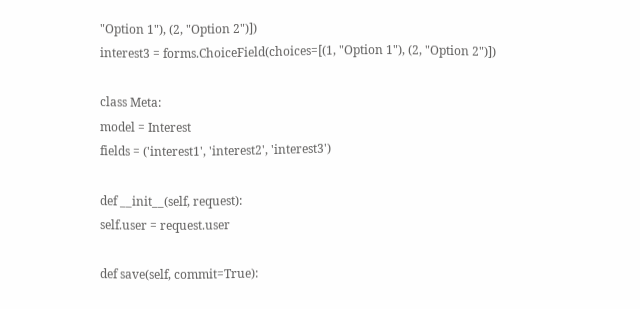"Option 1"), (2, "Option 2")])
interest3 = forms.ChoiceField(choices=[(1, "Option 1"), (2, "Option 2")])

class Meta:
model = Interest
fields = ('interest1', 'interest2', 'interest3')

def __init__(self, request):
self.user = request.user

def save(self, commit=True):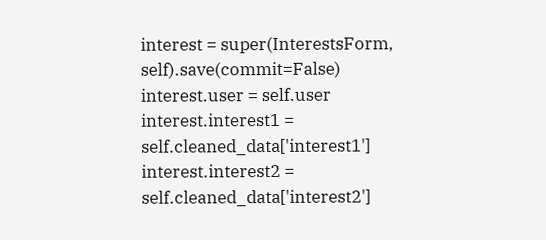interest = super(InterestsForm, self).save(commit=False)
interest.user = self.user
interest.interest1 = self.cleaned_data['interest1']
interest.interest2 = self.cleaned_data['interest2']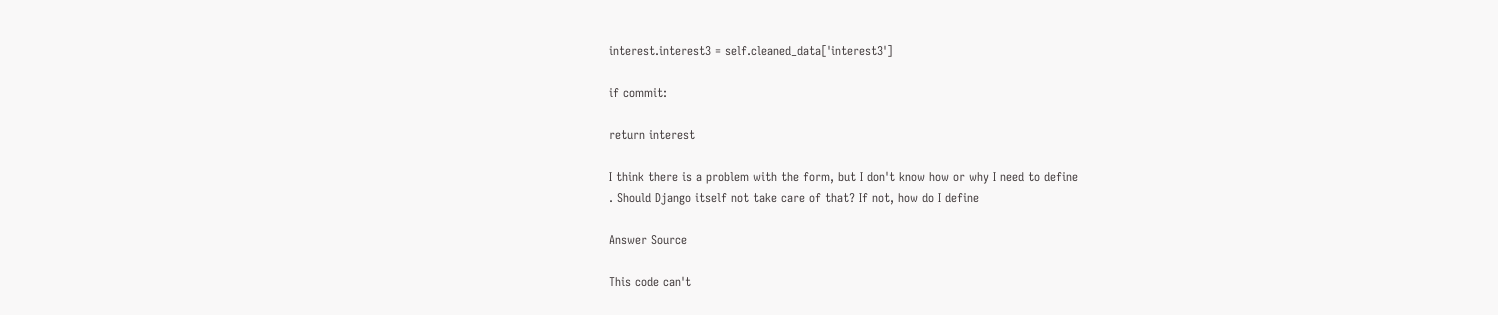interest.interest3 = self.cleaned_data['interest3']

if commit:

return interest

I think there is a problem with the form, but I don't know how or why I need to define
. Should Django itself not take care of that? If not, how do I define

Answer Source

This code can't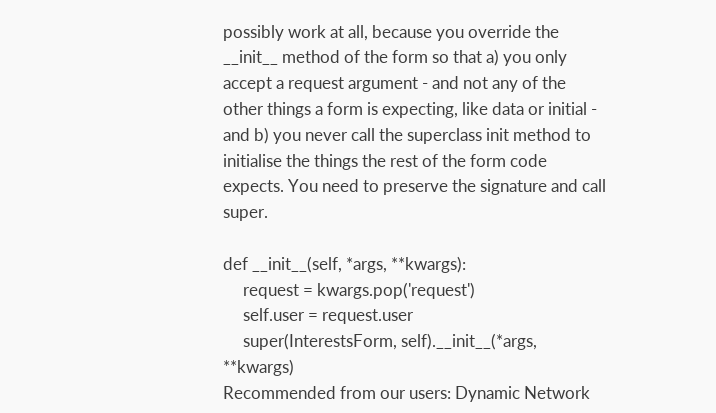possibly work at all, because you override the __init__ method of the form so that a) you only accept a request argument - and not any of the other things a form is expecting, like data or initial - and b) you never call the superclass init method to initialise the things the rest of the form code expects. You need to preserve the signature and call super.

def __init__(self, *args, **kwargs):
     request = kwargs.pop('request')
     self.user = request.user
     super(InterestsForm, self).__init__(*args, **kwargs)
Recommended from our users: Dynamic Network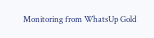Monitoring from WhatsUp Gold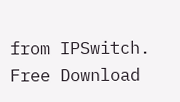from IPSwitch. Free Download